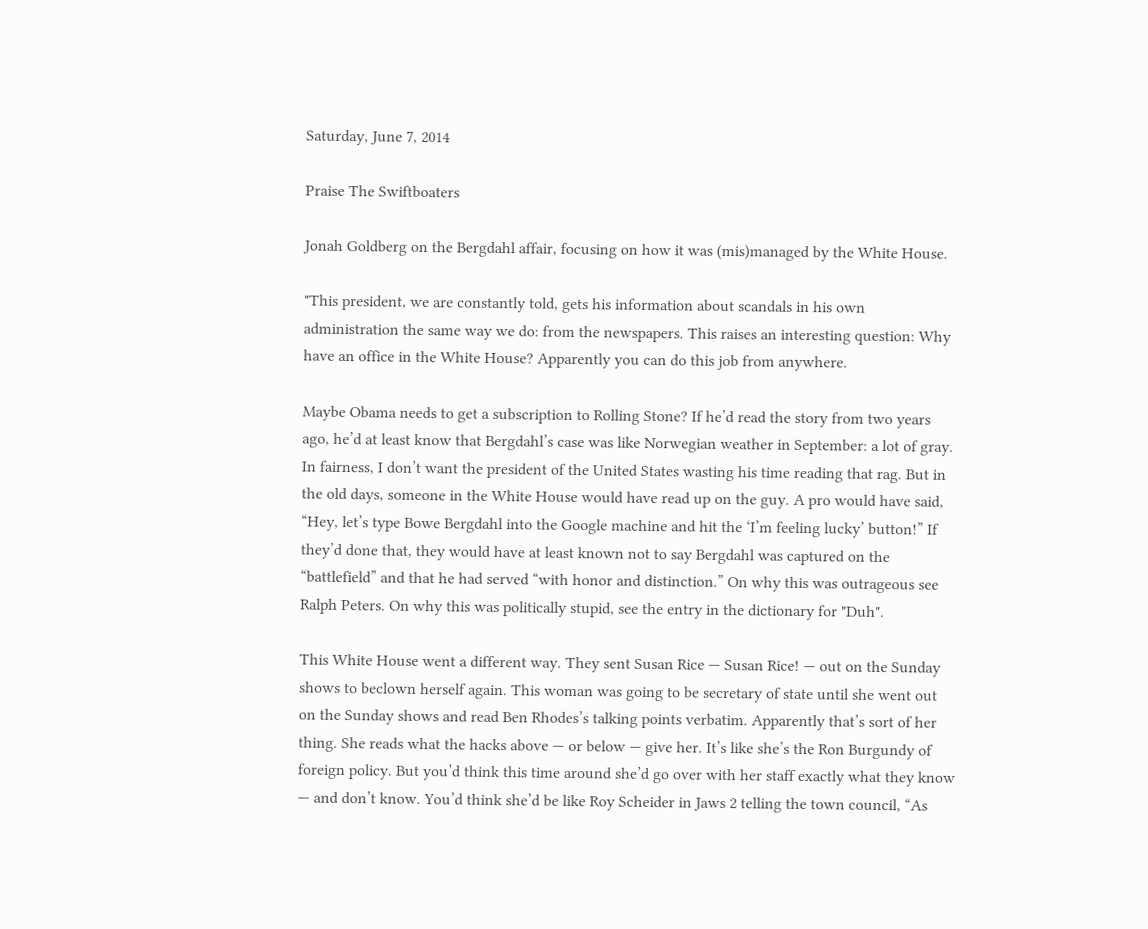Saturday, June 7, 2014

Praise The Swiftboaters

Jonah Goldberg on the Bergdahl affair, focusing on how it was (mis)managed by the White House.

"This president, we are constantly told, gets his information about scandals in his own administration the same way we do: from the newspapers. This raises an interesting question: Why have an office in the White House? Apparently you can do this job from anywhere.

Maybe Obama needs to get a subscription to Rolling Stone? If he’d read the story from two years ago, he’d at least know that Bergdahl’s case was like Norwegian weather in September: a lot of gray. In fairness, I don’t want the president of the United States wasting his time reading that rag. But in the old days, someone in the White House would have read up on the guy. A pro would have said, “Hey, let’s type Bowe Bergdahl into the Google machine and hit the ‘I’m feeling lucky’ button!” If they’d done that, they would have at least known not to say Bergdahl was captured on the “battlefield” and that he had served “with honor and distinction.” On why this was outrageous see Ralph Peters. On why this was politically stupid, see the entry in the dictionary for "Duh".

This White House went a different way. They sent Susan Rice — Susan Rice! — out on the Sunday shows to beclown herself again. This woman was going to be secretary of state until she went out on the Sunday shows and read Ben Rhodes’s talking points verbatim. Apparently that’s sort of her thing. She reads what the hacks above — or below — give her. It’s like she’s the Ron Burgundy of foreign policy. But you’d think this time around she’d go over with her staff exactly what they know — and don’t know. You’d think she’d be like Roy Scheider in Jaws 2 telling the town council, “As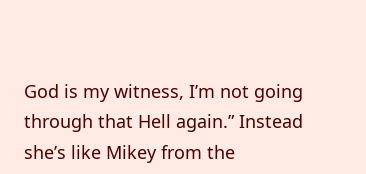God is my witness, I’m not going through that Hell again.” Instead she’s like Mikey from the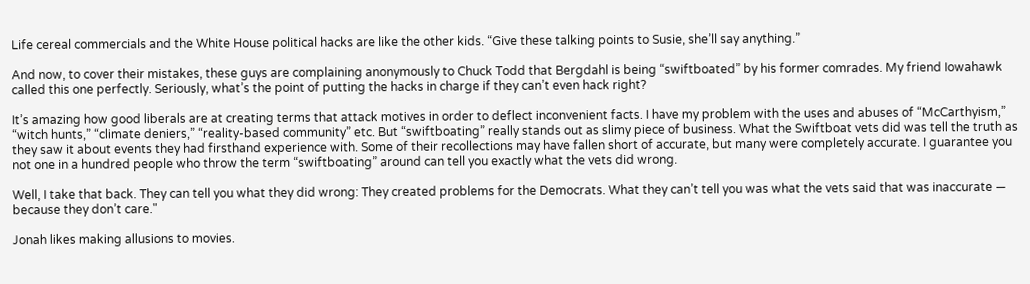Life cereal commercials and the White House political hacks are like the other kids. “Give these talking points to Susie, she’ll say anything.”

And now, to cover their mistakes, these guys are complaining anonymously to Chuck Todd that Bergdahl is being “swiftboated” by his former comrades. My friend Iowahawk called this one perfectly. Seriously, what’s the point of putting the hacks in charge if they can’t even hack right?

It’s amazing how good liberals are at creating terms that attack motives in order to deflect inconvenient facts. I have my problem with the uses and abuses of “McCarthyism,” “witch hunts,” “climate deniers,” “reality-based community” etc. But “swiftboating” really stands out as slimy piece of business. What the Swiftboat vets did was tell the truth as they saw it about events they had firsthand experience with. Some of their recollections may have fallen short of accurate, but many were completely accurate. I guarantee you not one in a hundred people who throw the term “swiftboating” around can tell you exactly what the vets did wrong.

Well, I take that back. They can tell you what they did wrong: They created problems for the Democrats. What they can’t tell you was what the vets said that was inaccurate — because they don’t care."

Jonah likes making allusions to movies.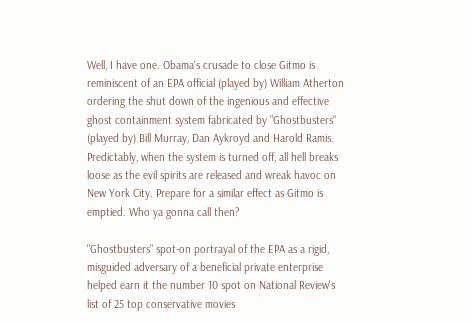Well, I have one. Obama's crusade to close Gitmo is reminiscent of an EPA official (played by) William Atherton ordering the shut down of the ingenious and effective ghost containment system fabricated by "Ghostbusters" (played by) Bill Murray, Dan Aykroyd and Harold Ramis. Predictably, when the system is turned off, all hell breaks loose as the evil spirits are released and wreak havoc on New York City. Prepare for a similar effect as Gitmo is emptied. Who ya gonna call then?

"Ghostbusters" spot-on portrayal of the EPA as a rigid, misguided adversary of a beneficial private enterprise helped earn it the number 10 spot on National Review's list of 25 top conservative movies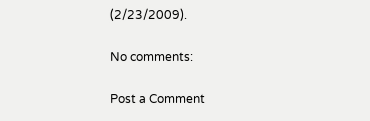(2/23/2009).

No comments:

Post a Comment